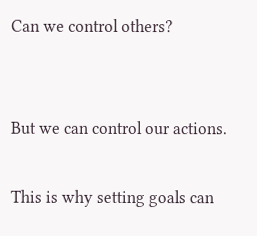Can we control others?


But we can control our actions.

This is why setting goals can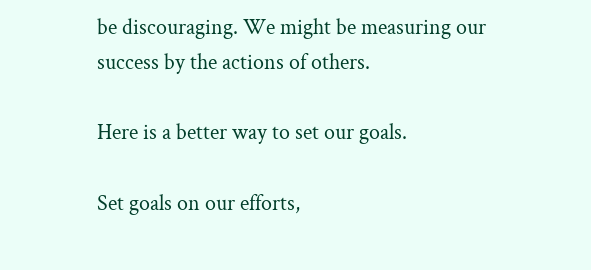be discouraging. We might be measuring our success by the actions of others.

Here is a better way to set our goals.

Set goals on our efforts,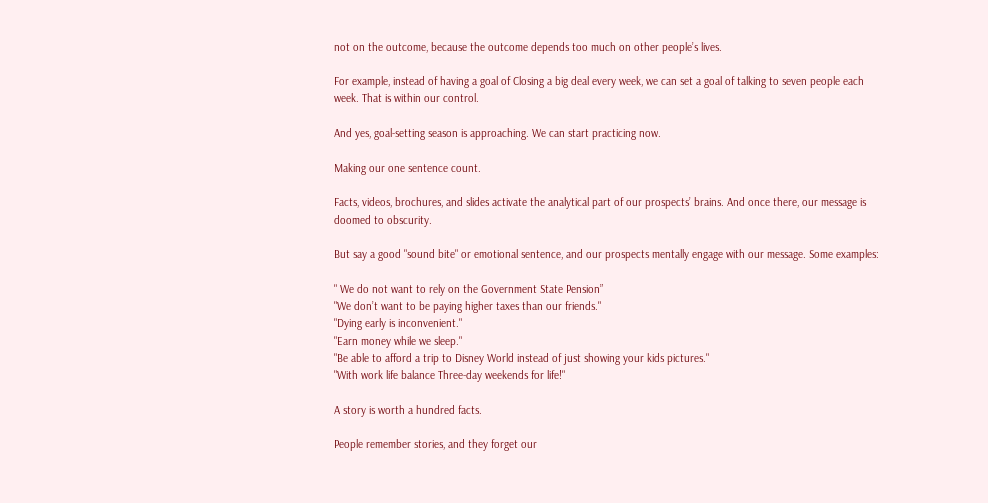not on the outcome, because the outcome depends too much on other people’s lives.

For example, instead of having a goal of Closing a big deal every week, we can set a goal of talking to seven people each week. That is within our control.

And yes, goal-setting season is approaching. We can start practicing now.

Making our one sentence count.

Facts, videos, brochures, and slides activate the analytical part of our prospects’ brains. And once there, our message is doomed to obscurity.

But say a good "sound bite" or emotional sentence, and our prospects mentally engage with our message. Some examples:

" We do not want to rely on the Government State Pension”
"We don’t want to be paying higher taxes than our friends."
"Dying early is inconvenient."
"Earn money while we sleep."
"Be able to afford a trip to Disney World instead of just showing your kids pictures."
"With work life balance Three-day weekends for life!"

A story is worth a hundred facts.

People remember stories, and they forget our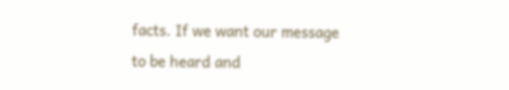facts. If we want our message to be heard and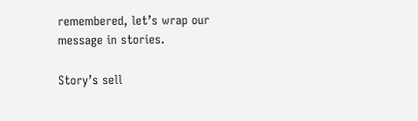remembered, let’s wrap our message in stories.

Story’s sell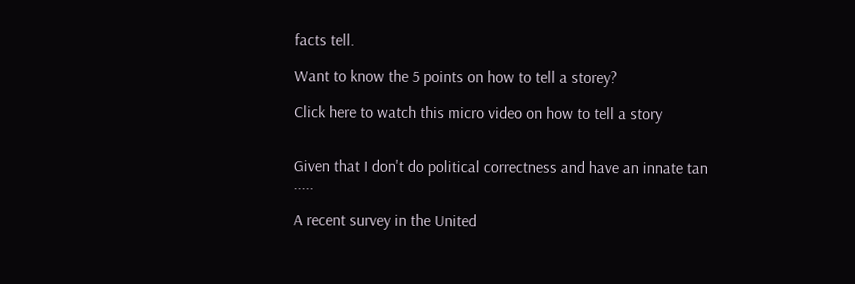facts tell.

Want to know the 5 points on how to tell a storey?

Click here to watch this micro video on how to tell a story


Given that I don't do political correctness and have an innate tan .....

A recent survey in the United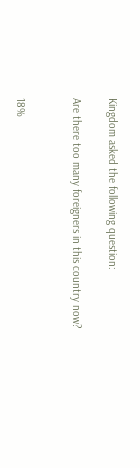Kingdom asked the following question:

Are there too many foreigners in this country now?


18%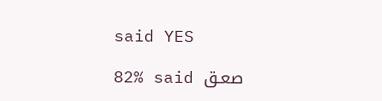said YES

82% said صعـق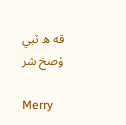قه ه ٽبي ۇصخ شر

Merry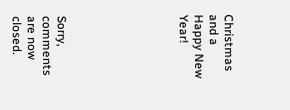Christmas and a Happy New Year!







Sorry, comments are now closed.